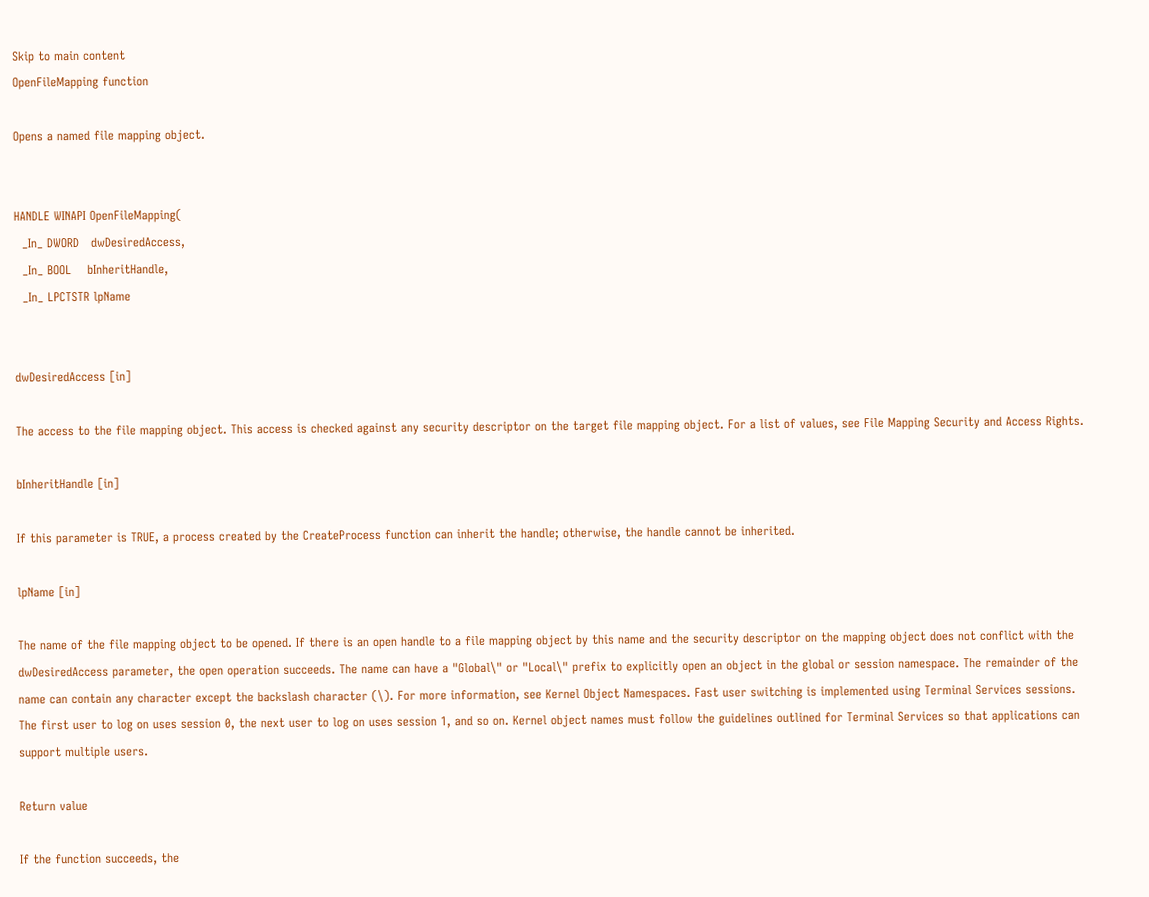Skip to main content
OpenFileMapping function

Opens a named file mapping object.


HANDLE WINAPI OpenFileMapping(
  _In_ DWORD   dwDesiredAccess,
  _In_ BOOL    bInheritHandle,
  _In_ LPCTSTR lpName


dwDesiredAccess [in]

The access to the file mapping object. This access is checked against any security descriptor on the target file mapping object. For a list of values, see File Mapping Security and Access Rights.

bInheritHandle [in]

If this parameter is TRUE, a process created by the CreateProcess function can inherit the handle; otherwise, the handle cannot be inherited.

lpName [in]

The name of the file mapping object to be opened. If there is an open handle to a file mapping object by this name and the security descriptor on the mapping object does not conflict with the dwDesiredAccess parameter, the open operation succeeds. The name can have a "Global\" or "Local\" prefix to explicitly open an object in the global or session namespace. The remainder of the name can contain any character except the backslash character (\). For more information, see Kernel Object Namespaces. Fast user switching is implemented using Terminal Services sessions. The first user to log on uses session 0, the next user to log on uses session 1, and so on. Kernel object names must follow the guidelines outlined for Terminal Services so that applications can support multiple users.

Return value

If the function succeeds, the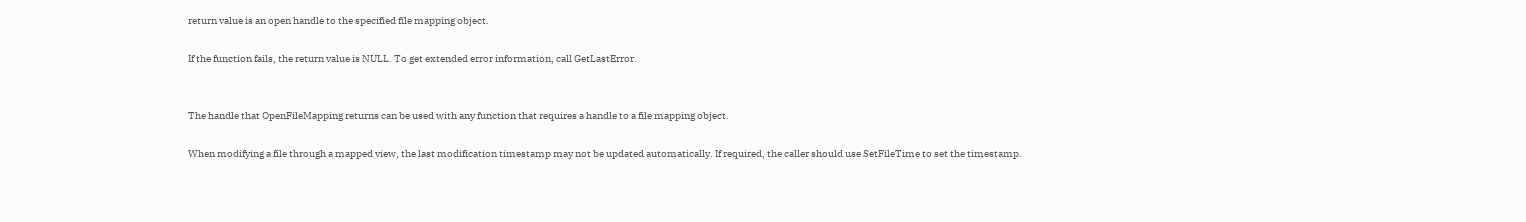return value is an open handle to the specified file mapping object.

If the function fails, the return value is NULL. To get extended error information, call GetLastError.


The handle that OpenFileMapping returns can be used with any function that requires a handle to a file mapping object.

When modifying a file through a mapped view, the last modification timestamp may not be updated automatically. If required, the caller should use SetFileTime to set the timestamp.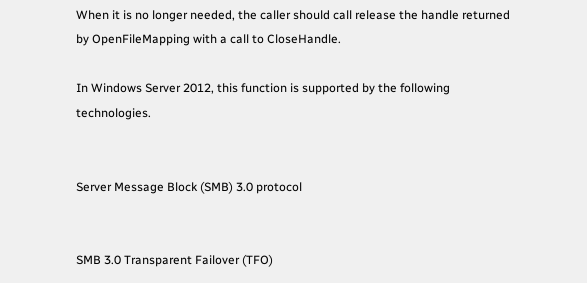When it is no longer needed, the caller should call release the handle returned by OpenFileMapping with a call to CloseHandle.

In Windows Server 2012, this function is supported by the following technologies.


Server Message Block (SMB) 3.0 protocol


SMB 3.0 Transparent Failover (TFO)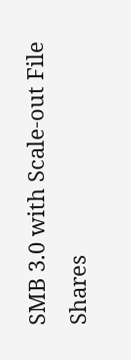SMB 3.0 with Scale-out File Shares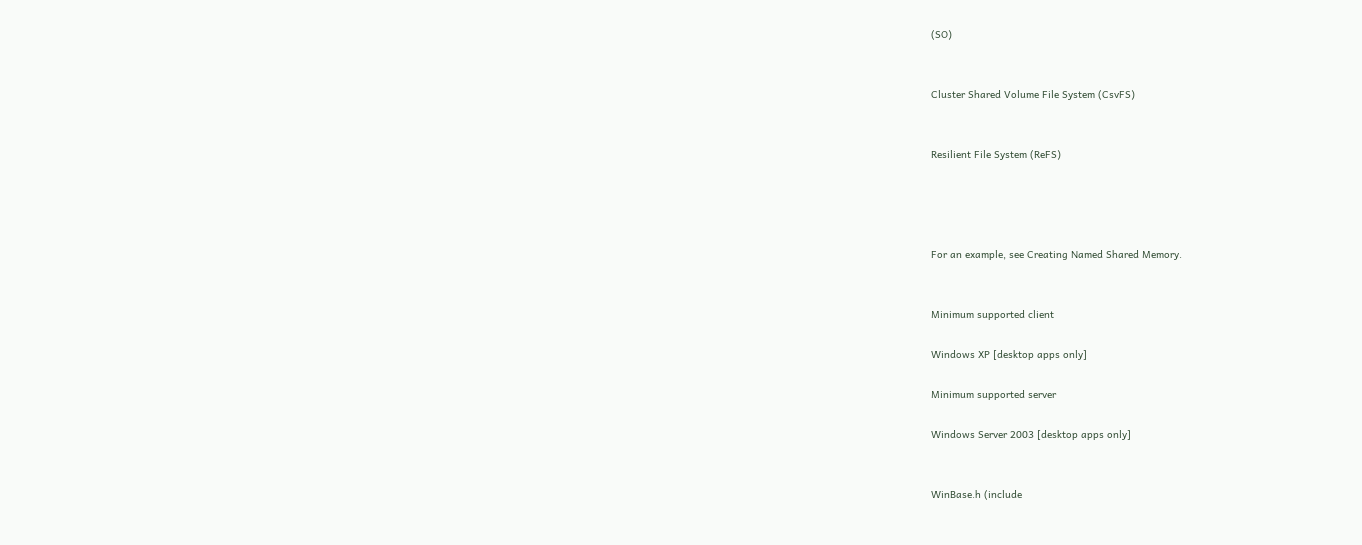(SO)


Cluster Shared Volume File System (CsvFS)


Resilient File System (ReFS)




For an example, see Creating Named Shared Memory.


Minimum supported client

Windows XP [desktop apps only]

Minimum supported server

Windows Server 2003 [desktop apps only]


WinBase.h (include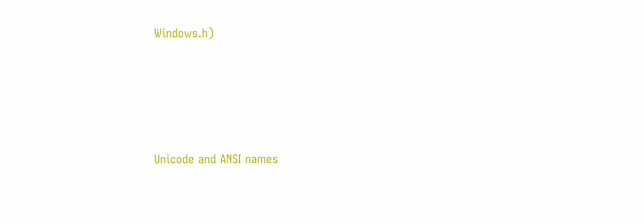Windows.h)





Unicode and ANSI names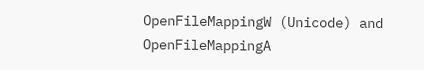OpenFileMappingW (Unicode) and OpenFileMappingA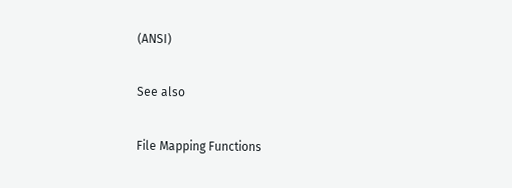(ANSI)

See also

File Mapping Functions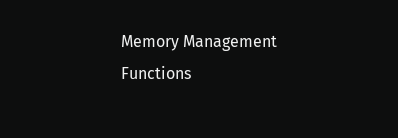Memory Management Functions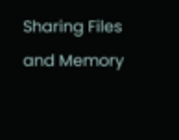Sharing Files and Memory